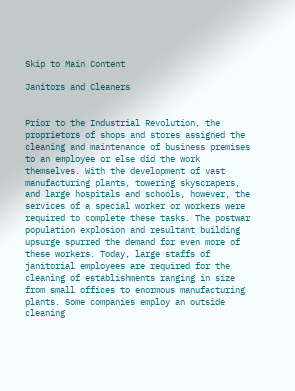Skip to Main Content

Janitors and Cleaners


Prior to the Industrial Revolution, the proprietors of shops and stores assigned the cleaning and maintenance of business premises to an employee or else did the work themselves. With the development of vast manufacturing plants, towering skyscrapers, and large hospitals and schools, however, the services of a special worker or workers were required to complete these tasks. The postwar population explosion and resultant building upsurge spurred the demand for even more of these workers. Today, large staffs of janitorial employees are required for the cleaning of establishments ranging in size from small offices to enormous manufacturing plants. Some companies employ an outside cleaning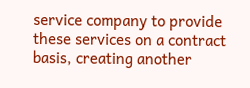service company to provide these services on a contract basis, creating another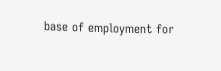base of employment for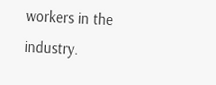workers in the industry.